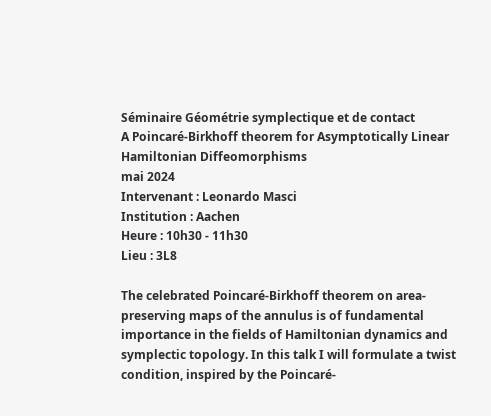Séminaire Géométrie symplectique et de contact
A Poincaré-Birkhoff theorem for Asymptotically Linear Hamiltonian Diffeomorphisms
mai 2024
Intervenant : Leonardo Masci
Institution : Aachen
Heure : 10h30 - 11h30
Lieu : 3L8

The celebrated Poincaré-Birkhoff theorem on area-preserving maps of the annulus is of fundamental importance in the fields of Hamiltonian dynamics and symplectic topology. In this talk I will formulate a twist condition, inspired by the Poincaré-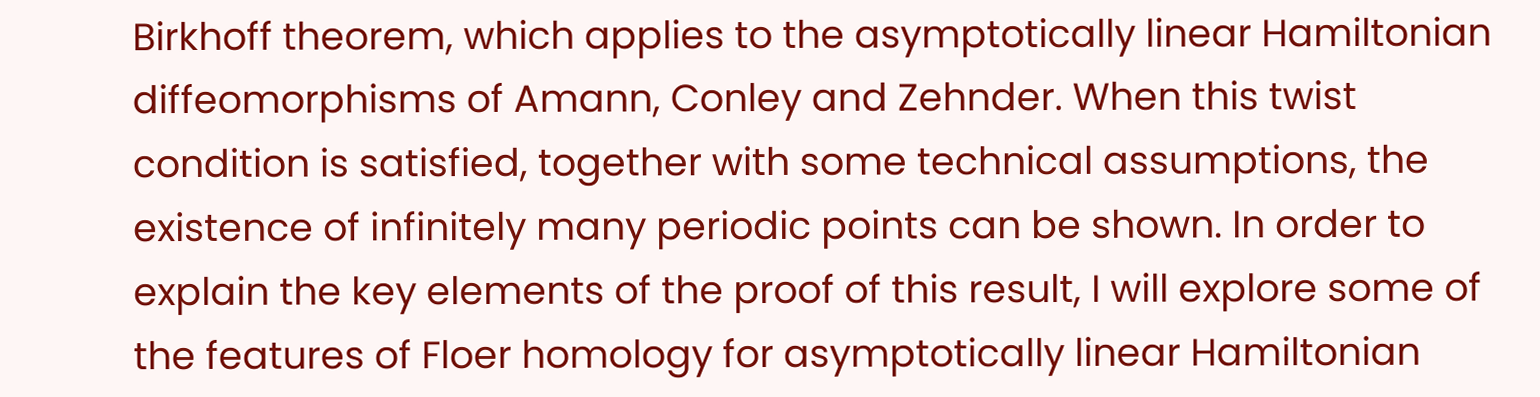Birkhoff theorem, which applies to the asymptotically linear Hamiltonian diffeomorphisms of Amann, Conley and Zehnder. When this twist condition is satisfied, together with some technical assumptions, the existence of infinitely many periodic points can be shown. In order to explain the key elements of the proof of this result, I will explore some of the features of Floer homology for asymptotically linear Hamiltonian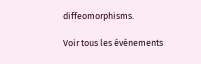diffeomorphisms.

Voir tous les événements